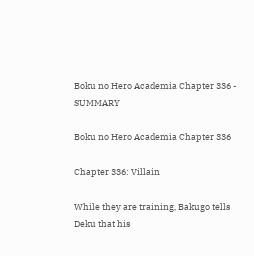Boku no Hero Academia Chapter 336 - SUMMARY

Boku no Hero Academia Chapter 336

Chapter 336: Villain

While they are training, Bakugo tells Deku that his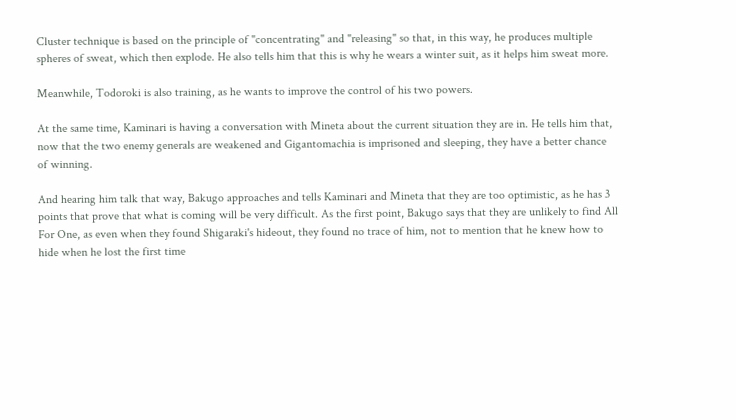Cluster technique is based on the principle of "concentrating" and "releasing" so that, in this way, he produces multiple spheres of sweat, which then explode. He also tells him that this is why he wears a winter suit, as it helps him sweat more.

Meanwhile, Todoroki is also training, as he wants to improve the control of his two powers.

At the same time, Kaminari is having a conversation with Mineta about the current situation they are in. He tells him that, now that the two enemy generals are weakened and Gigantomachia is imprisoned and sleeping, they have a better chance of winning.

And hearing him talk that way, Bakugo approaches and tells Kaminari and Mineta that they are too optimistic, as he has 3 points that prove that what is coming will be very difficult. As the first point, Bakugo says that they are unlikely to find All For One, as even when they found Shigaraki's hideout, they found no trace of him, not to mention that he knew how to hide when he lost the first time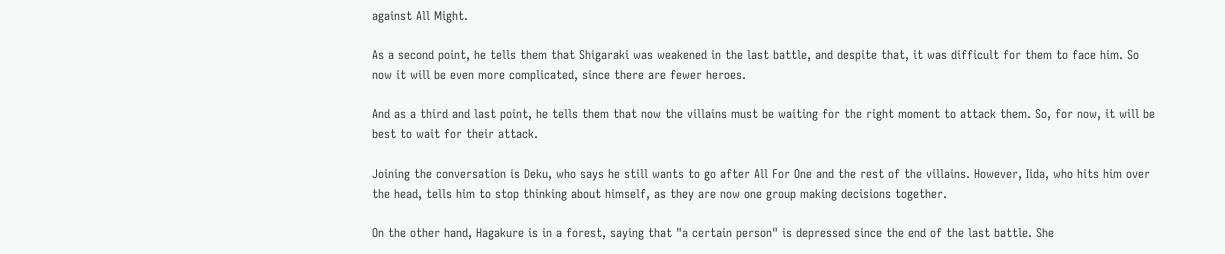against All Might.

As a second point, he tells them that Shigaraki was weakened in the last battle, and despite that, it was difficult for them to face him. So now it will be even more complicated, since there are fewer heroes.

And as a third and last point, he tells them that now the villains must be waiting for the right moment to attack them. So, for now, it will be best to wait for their attack.

Joining the conversation is Deku, who says he still wants to go after All For One and the rest of the villains. However, Iida, who hits him over the head, tells him to stop thinking about himself, as they are now one group making decisions together.

On the other hand, Hagakure is in a forest, saying that "a certain person" is depressed since the end of the last battle. She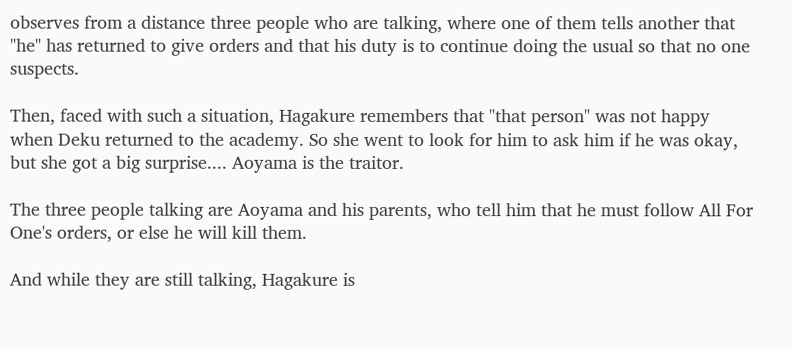observes from a distance three people who are talking, where one of them tells another that "he" has returned to give orders and that his duty is to continue doing the usual so that no one suspects.

Then, faced with such a situation, Hagakure remembers that "that person" was not happy when Deku returned to the academy. So she went to look for him to ask him if he was okay, but she got a big surprise.... Aoyama is the traitor.

The three people talking are Aoyama and his parents, who tell him that he must follow All For One's orders, or else he will kill them.

And while they are still talking, Hagakure is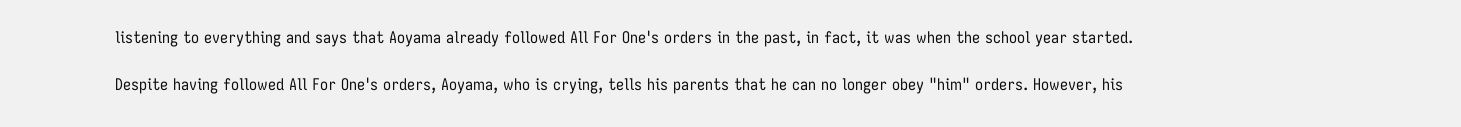listening to everything and says that Aoyama already followed All For One's orders in the past, in fact, it was when the school year started.

Despite having followed All For One's orders, Aoyama, who is crying, tells his parents that he can no longer obey "him" orders. However, his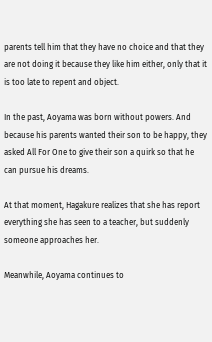parents tell him that they have no choice and that they are not doing it because they like him either, only that it is too late to repent and object.

In the past, Aoyama was born without powers. And because his parents wanted their son to be happy, they asked All For One to give their son a quirk so that he can pursue his dreams.

At that moment, Hagakure realizes that she has report everything she has seen to a teacher, but suddenly someone approaches her.

Meanwhile, Aoyama continues to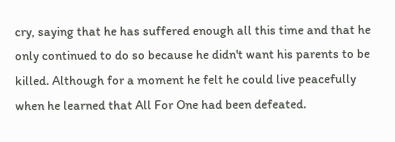cry, saying that he has suffered enough all this time and that he only continued to do so because he didn't want his parents to be killed. Although for a moment he felt he could live peacefully when he learned that All For One had been defeated.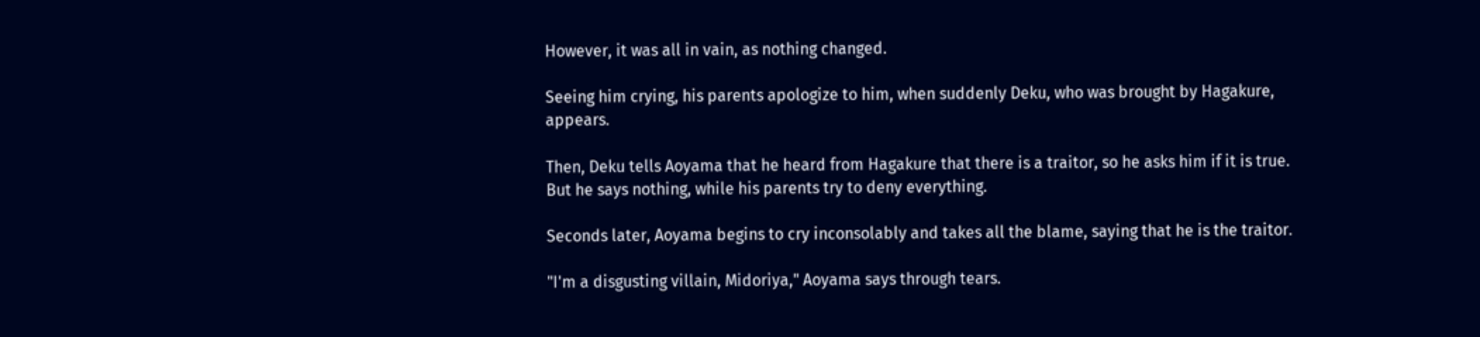However, it was all in vain, as nothing changed.

Seeing him crying, his parents apologize to him, when suddenly Deku, who was brought by Hagakure, appears.

Then, Deku tells Aoyama that he heard from Hagakure that there is a traitor, so he asks him if it is true. But he says nothing, while his parents try to deny everything.

Seconds later, Aoyama begins to cry inconsolably and takes all the blame, saying that he is the traitor.

"I'm a disgusting villain, Midoriya," Aoyama says through tears.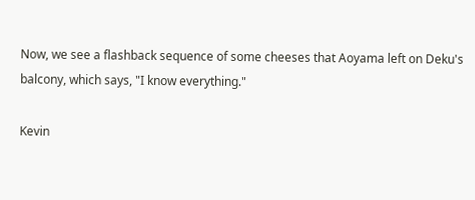Now, we see a flashback sequence of some cheeses that Aoyama left on Deku's balcony, which says, "I know everything."

Kevin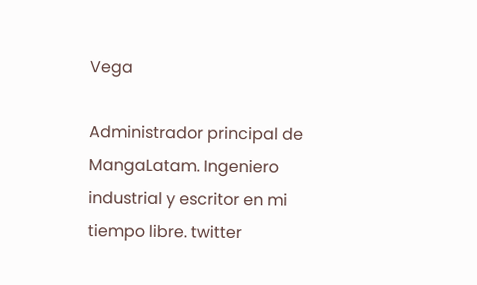Vega

Administrador principal de MangaLatam. Ingeniero industrial y escritor en mi tiempo libre. twitter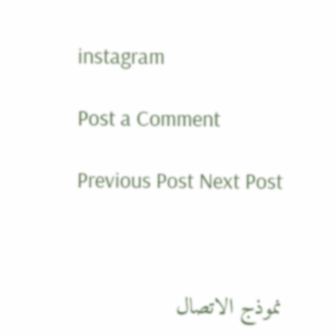instagram

Post a Comment

Previous Post Next Post



نموذج الاتصال